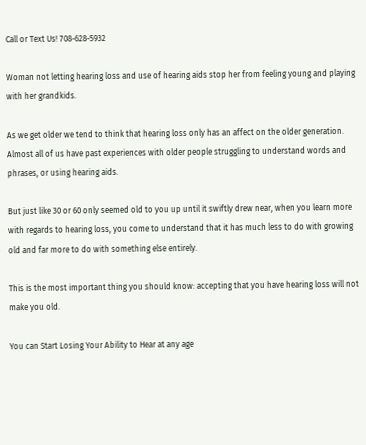Call or Text Us! 708-628-5932

Woman not letting hearing loss and use of hearing aids stop her from feeling young and playing with her grandkids.

As we get older we tend to think that hearing loss only has an affect on the older generation. Almost all of us have past experiences with older people struggling to understand words and phrases, or using hearing aids.

But just like 30 or 60 only seemed old to you up until it swiftly drew near, when you learn more with regards to hearing loss, you come to understand that it has much less to do with growing old and far more to do with something else entirely.

This is the most important thing you should know: accepting that you have hearing loss will not make you old.

You can Start Losing Your Ability to Hear at any age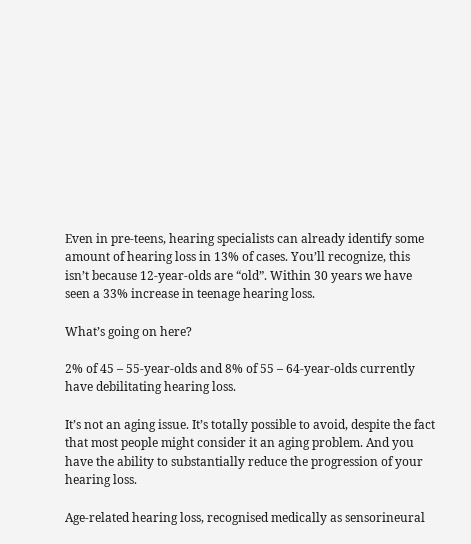Even in pre-teens, hearing specialists can already identify some amount of hearing loss in 13% of cases. You’ll recognize, this isn’t because 12-year-olds are “old”. Within 30 years we have seen a 33% increase in teenage hearing loss.

What’s going on here?

2% of 45 – 55-year-olds and 8% of 55 – 64-year-olds currently have debilitating hearing loss.

It’s not an aging issue. It’s totally possible to avoid, despite the fact that most people might consider it an aging problem. And you have the ability to substantially reduce the progression of your hearing loss.

Age-related hearing loss, recognised medically as sensorineural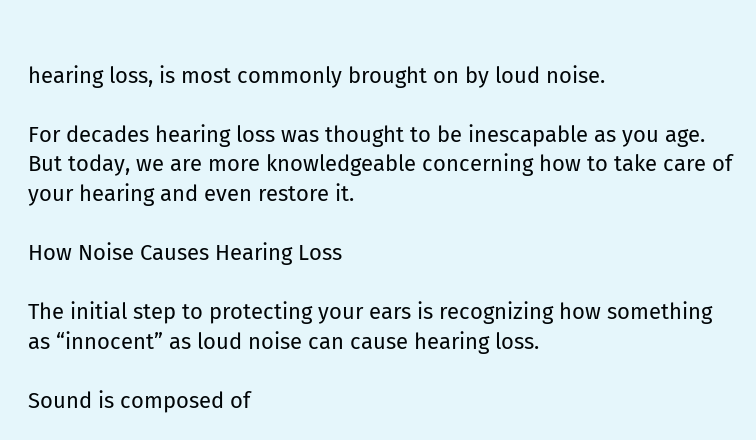hearing loss, is most commonly brought on by loud noise.

For decades hearing loss was thought to be inescapable as you age. But today, we are more knowledgeable concerning how to take care of your hearing and even restore it.

How Noise Causes Hearing Loss

The initial step to protecting your ears is recognizing how something as “innocent” as loud noise can cause hearing loss.

Sound is composed of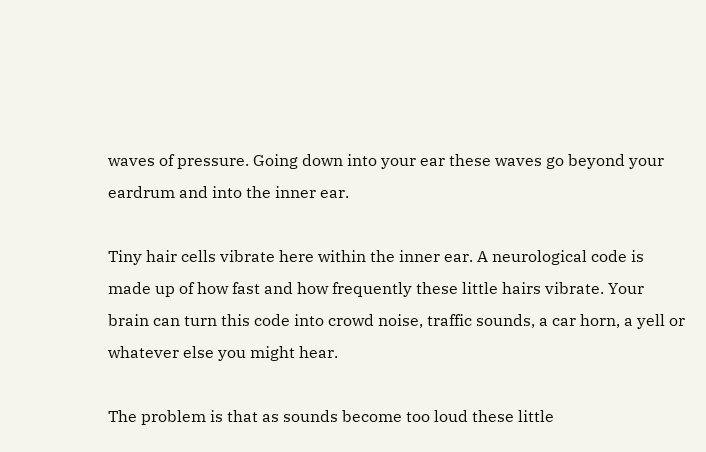waves of pressure. Going down into your ear these waves go beyond your eardrum and into the inner ear.

Tiny hair cells vibrate here within the inner ear. A neurological code is made up of how fast and how frequently these little hairs vibrate. Your brain can turn this code into crowd noise, traffic sounds, a car horn, a yell or whatever else you might hear.

The problem is that as sounds become too loud these little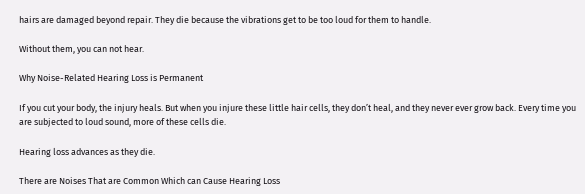hairs are damaged beyond repair. They die because the vibrations get to be too loud for them to handle.

Without them, you can not hear.

Why Noise-Related Hearing Loss is Permanent

If you cut your body, the injury heals. But when you injure these little hair cells, they don’t heal, and they never ever grow back. Every time you are subjected to loud sound, more of these cells die.

Hearing loss advances as they die.

There are Noises That are Common Which can Cause Hearing Loss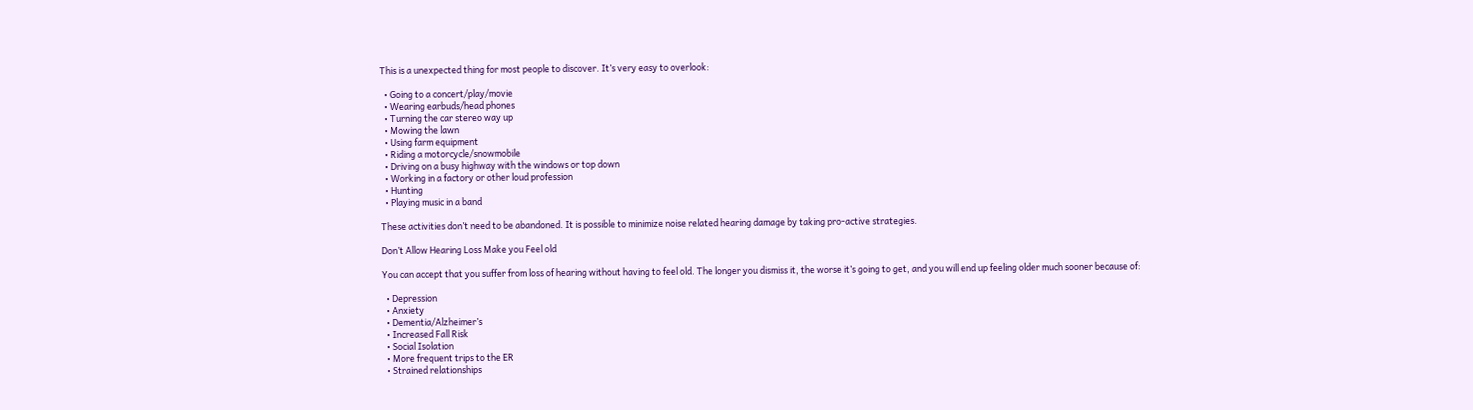This is a unexpected thing for most people to discover. It’s very easy to overlook:

  • Going to a concert/play/movie
  • Wearing earbuds/head phones
  • Turning the car stereo way up
  • Mowing the lawn
  • Using farm equipment
  • Riding a motorcycle/snowmobile
  • Driving on a busy highway with the windows or top down
  • Working in a factory or other loud profession
  • Hunting
  • Playing music in a band

These activities don’t need to be abandoned. It is possible to minimize noise related hearing damage by taking pro-active strategies.

Don’t Allow Hearing Loss Make you Feel old

You can accept that you suffer from loss of hearing without having to feel old. The longer you dismiss it, the worse it’s going to get, and you will end up feeling older much sooner because of:

  • Depression
  • Anxiety
  • Dementia/Alzheimer’s
  • Increased Fall Risk
  • Social Isolation
  • More frequent trips to the ER
  • Strained relationships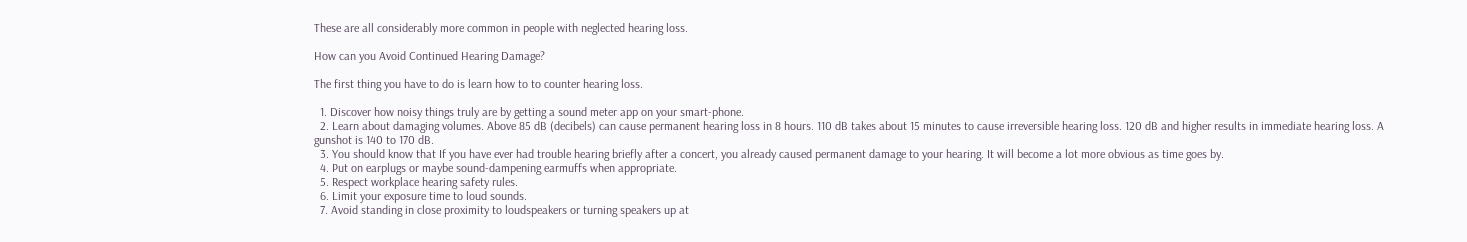These are all considerably more common in people with neglected hearing loss.

How can you Avoid Continued Hearing Damage?

The first thing you have to do is learn how to to counter hearing loss.

  1. Discover how noisy things truly are by getting a sound meter app on your smart-phone.
  2. Learn about damaging volumes. Above 85 dB (decibels) can cause permanent hearing loss in 8 hours. 110 dB takes about 15 minutes to cause irreversible hearing loss. 120 dB and higher results in immediate hearing loss. A gunshot is 140 to 170 dB.
  3. You should know that If you have ever had trouble hearing briefly after a concert, you already caused permanent damage to your hearing. It will become a lot more obvious as time goes by.
  4. Put on earplugs or maybe sound-dampening earmuffs when appropriate.
  5. Respect workplace hearing safety rules.
  6. Limit your exposure time to loud sounds.
  7. Avoid standing in close proximity to loudspeakers or turning speakers up at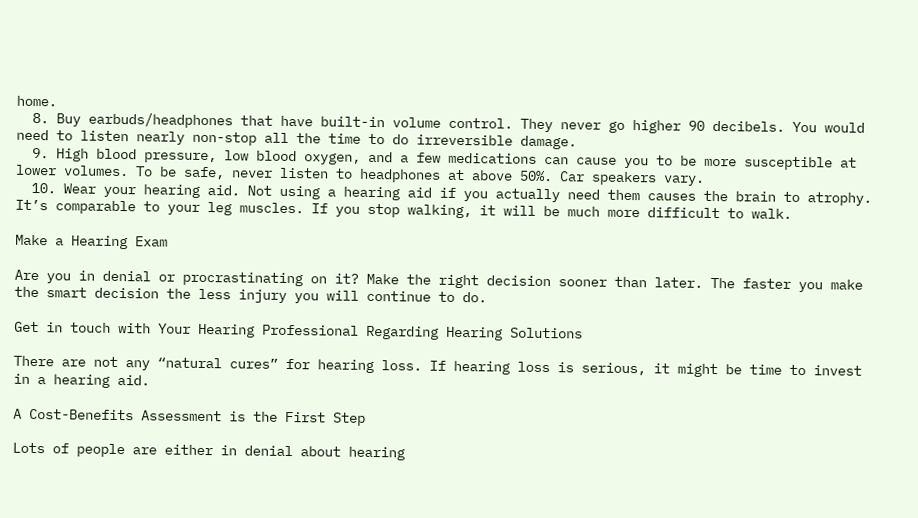home.
  8. Buy earbuds/headphones that have built-in volume control. They never go higher 90 decibels. You would need to listen nearly non-stop all the time to do irreversible damage.
  9. High blood pressure, low blood oxygen, and a few medications can cause you to be more susceptible at lower volumes. To be safe, never listen to headphones at above 50%. Car speakers vary.
  10. Wear your hearing aid. Not using a hearing aid if you actually need them causes the brain to atrophy. It’s comparable to your leg muscles. If you stop walking, it will be much more difficult to walk.

Make a Hearing Exam

Are you in denial or procrastinating on it? Make the right decision sooner than later. The faster you make the smart decision the less injury you will continue to do.

Get in touch with Your Hearing Professional Regarding Hearing Solutions

There are not any “natural cures” for hearing loss. If hearing loss is serious, it might be time to invest in a hearing aid.

A Cost-Benefits Assessment is the First Step

Lots of people are either in denial about hearing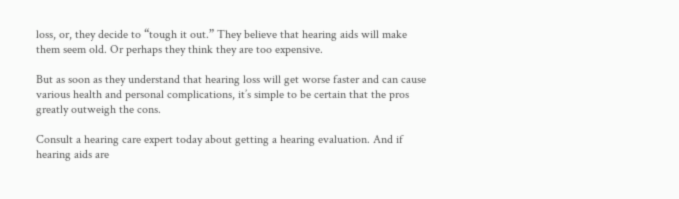loss, or, they decide to “tough it out.” They believe that hearing aids will make them seem old. Or perhaps they think they are too expensive.

But as soon as they understand that hearing loss will get worse faster and can cause various health and personal complications, it’s simple to be certain that the pros greatly outweigh the cons.

Consult a hearing care expert today about getting a hearing evaluation. And if hearing aids are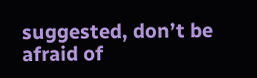suggested, don’t be afraid of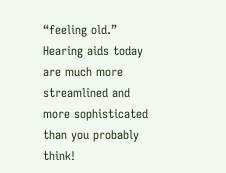“feeling old.” Hearing aids today are much more streamlined and more sophisticated than you probably think!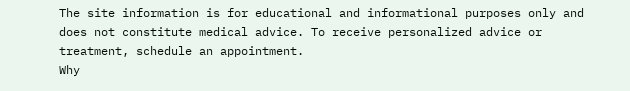The site information is for educational and informational purposes only and does not constitute medical advice. To receive personalized advice or treatment, schedule an appointment.
Why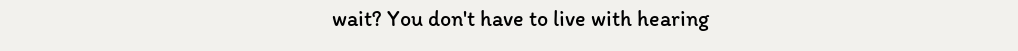wait? You don't have to live with hearing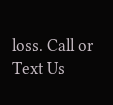loss. Call or Text Us